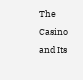The Casino and Its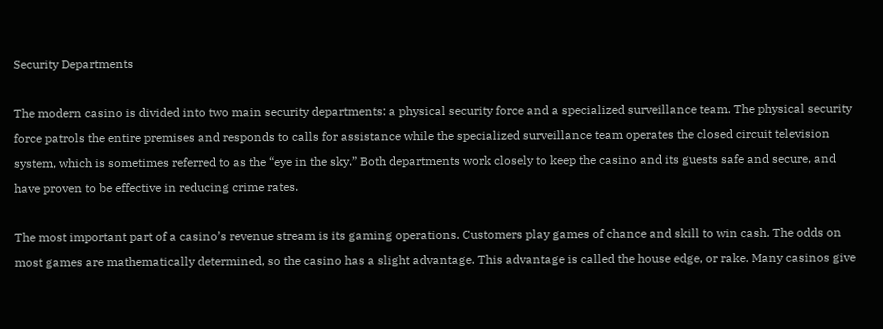Security Departments

The modern casino is divided into two main security departments: a physical security force and a specialized surveillance team. The physical security force patrols the entire premises and responds to calls for assistance while the specialized surveillance team operates the closed circuit television system, which is sometimes referred to as the “eye in the sky.” Both departments work closely to keep the casino and its guests safe and secure, and have proven to be effective in reducing crime rates.

The most important part of a casino’s revenue stream is its gaming operations. Customers play games of chance and skill to win cash. The odds on most games are mathematically determined, so the casino has a slight advantage. This advantage is called the house edge, or rake. Many casinos give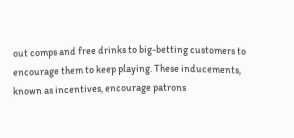out comps and free drinks to big-betting customers to encourage them to keep playing. These inducements, known as incentives, encourage patrons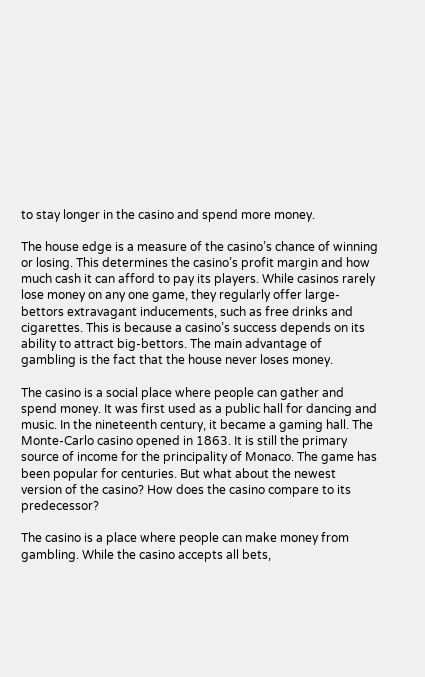to stay longer in the casino and spend more money.

The house edge is a measure of the casino’s chance of winning or losing. This determines the casino’s profit margin and how much cash it can afford to pay its players. While casinos rarely lose money on any one game, they regularly offer large-bettors extravagant inducements, such as free drinks and cigarettes. This is because a casino’s success depends on its ability to attract big-bettors. The main advantage of gambling is the fact that the house never loses money.

The casino is a social place where people can gather and spend money. It was first used as a public hall for dancing and music. In the nineteenth century, it became a gaming hall. The Monte-Carlo casino opened in 1863. It is still the primary source of income for the principality of Monaco. The game has been popular for centuries. But what about the newest version of the casino? How does the casino compare to its predecessor?

The casino is a place where people can make money from gambling. While the casino accepts all bets,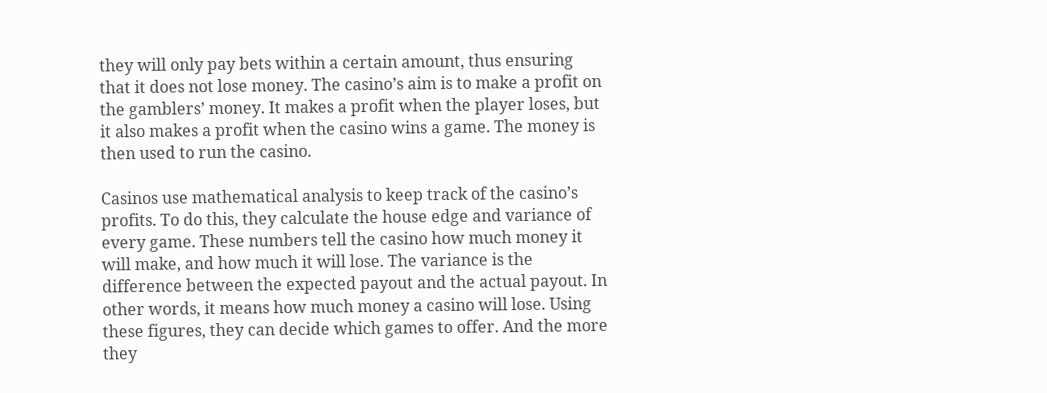they will only pay bets within a certain amount, thus ensuring that it does not lose money. The casino’s aim is to make a profit on the gamblers’ money. It makes a profit when the player loses, but it also makes a profit when the casino wins a game. The money is then used to run the casino.

Casinos use mathematical analysis to keep track of the casino’s profits. To do this, they calculate the house edge and variance of every game. These numbers tell the casino how much money it will make, and how much it will lose. The variance is the difference between the expected payout and the actual payout. In other words, it means how much money a casino will lose. Using these figures, they can decide which games to offer. And the more they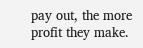pay out, the more profit they make.